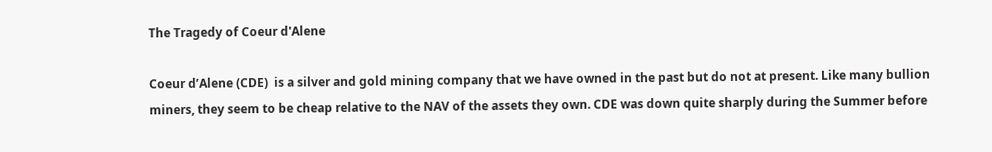The Tragedy of Coeur d'Alene

Coeur d’Alene (CDE)  is a silver and gold mining company that we have owned in the past but do not at present. Like many bullion miners, they seem to be cheap relative to the NAV of the assets they own. CDE was down quite sharply during the Summer before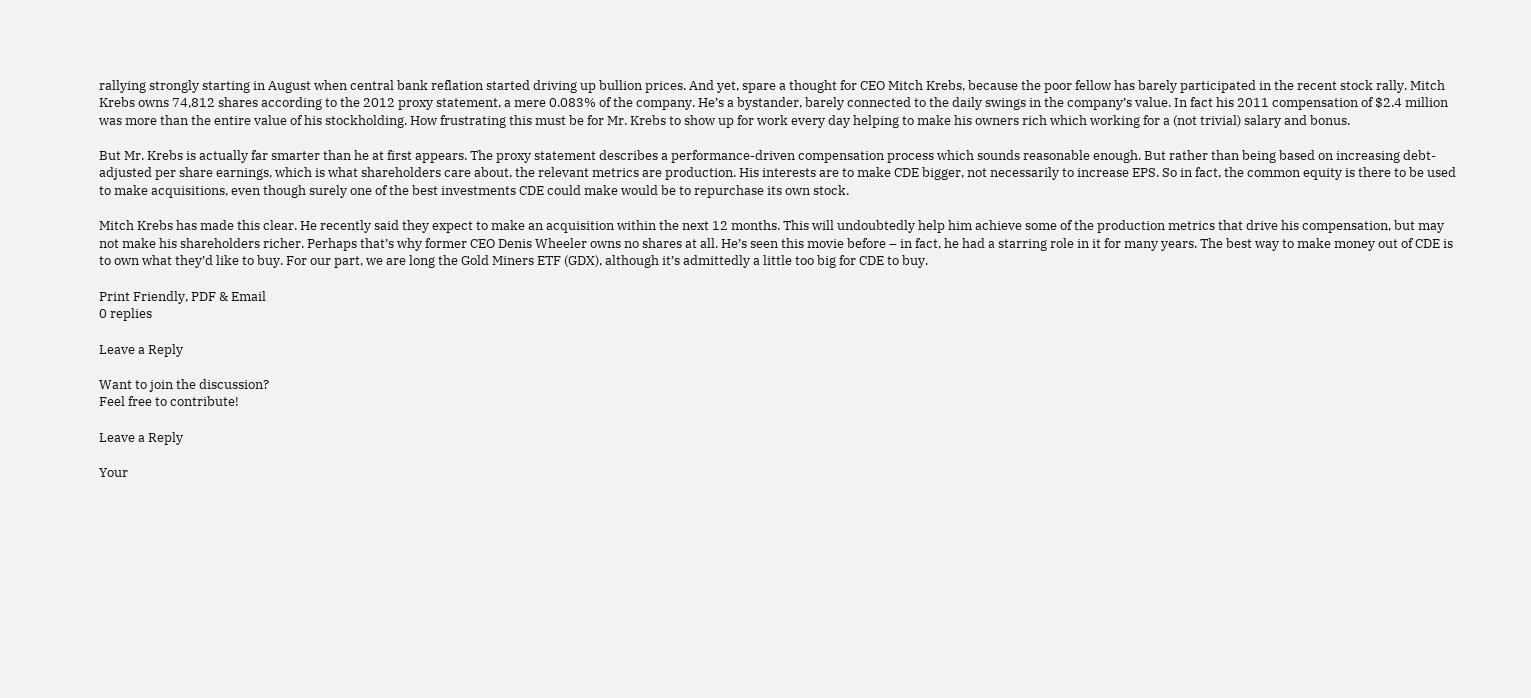rallying strongly starting in August when central bank reflation started driving up bullion prices. And yet, spare a thought for CEO Mitch Krebs, because the poor fellow has barely participated in the recent stock rally. Mitch Krebs owns 74,812 shares according to the 2012 proxy statement, a mere 0.083% of the company. He’s a bystander, barely connected to the daily swings in the company’s value. In fact his 2011 compensation of $2.4 million was more than the entire value of his stockholding. How frustrating this must be for Mr. Krebs to show up for work every day helping to make his owners rich which working for a (not trivial) salary and bonus.

But Mr. Krebs is actually far smarter than he at first appears. The proxy statement describes a performance-driven compensation process which sounds reasonable enough. But rather than being based on increasing debt-adjusted per share earnings, which is what shareholders care about, the relevant metrics are production. His interests are to make CDE bigger, not necessarily to increase EPS. So in fact, the common equity is there to be used to make acquisitions, even though surely one of the best investments CDE could make would be to repurchase its own stock.

Mitch Krebs has made this clear. He recently said they expect to make an acquisition within the next 12 months. This will undoubtedly help him achieve some of the production metrics that drive his compensation, but may not make his shareholders richer. Perhaps that’s why former CEO Denis Wheeler owns no shares at all. He’s seen this movie before – in fact, he had a starring role in it for many years. The best way to make money out of CDE is to own what they’d like to buy. For our part, we are long the Gold Miners ETF (GDX), although it’s admittedly a little too big for CDE to buy.

Print Friendly, PDF & Email
0 replies

Leave a Reply

Want to join the discussion?
Feel free to contribute!

Leave a Reply

Your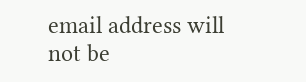email address will not be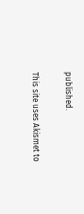published.

This site uses Akismet to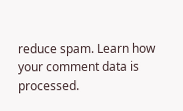reduce spam. Learn how your comment data is processed.